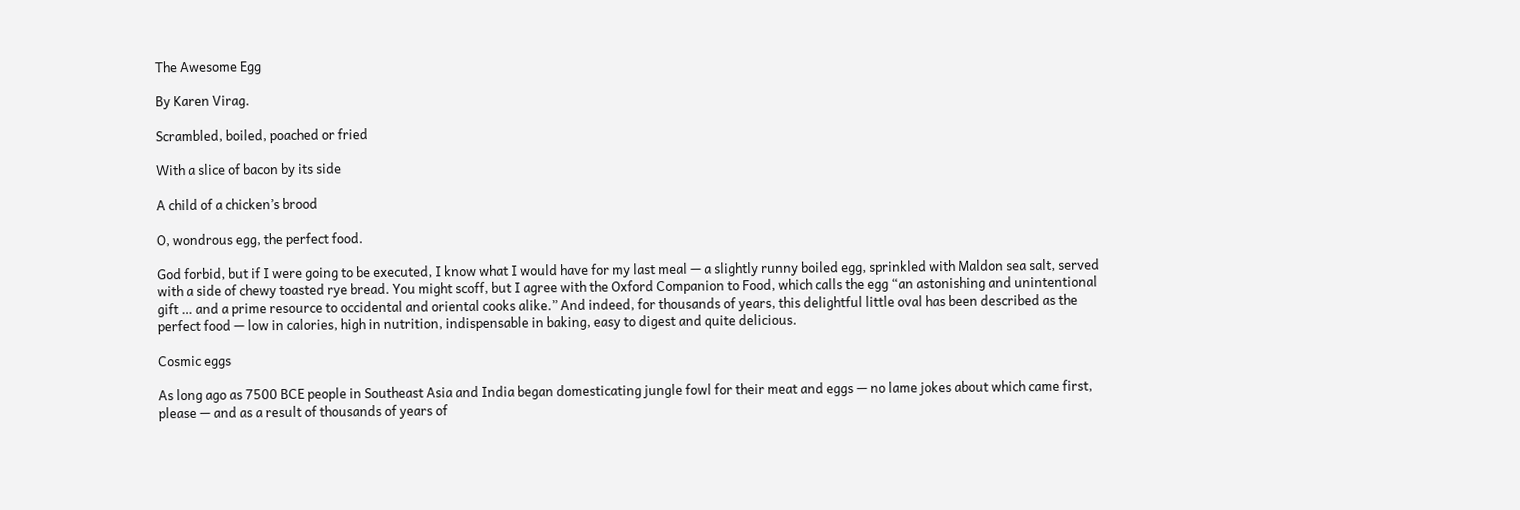The Awesome Egg

By Karen Virag.

Scrambled, boiled, poached or fried

With a slice of bacon by its side

A child of a chicken’s brood

O, wondrous egg, the perfect food.

God forbid, but if I were going to be executed, I know what I would have for my last meal — a slightly runny boiled egg, sprinkled with Maldon sea salt, served with a side of chewy toasted rye bread. You might scoff, but I agree with the Oxford Companion to Food, which calls the egg “an astonishing and unintentional gift … and a prime resource to occidental and oriental cooks alike.” And indeed, for thousands of years, this delightful little oval has been described as the perfect food — low in calories, high in nutrition, indispensable in baking, easy to digest and quite delicious.

Cosmic eggs

As long ago as 7500 BCE people in Southeast Asia and India began domesticating jungle fowl for their meat and eggs — no lame jokes about which came first, please — and as a result of thousands of years of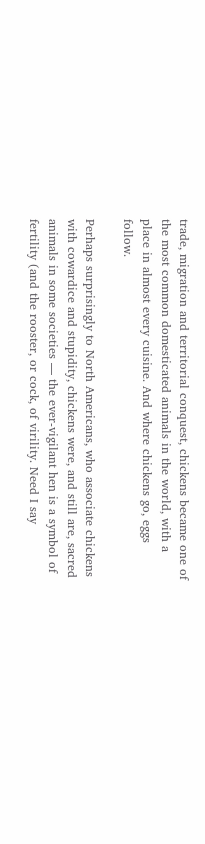trade, migration and territorial conquest, chickens became one of the most common domesticated animals in the world, with a place in almost every cuisine. And where chickens go, eggs follow.

Perhaps surprisingly to North Americans, who associate chickens with cowardice and stupidity, chickens were, and still are, sacred animals in some societies — the ever-vigilant hen is a symbol of fertility (and the rooster, or cock, of virility. Need I say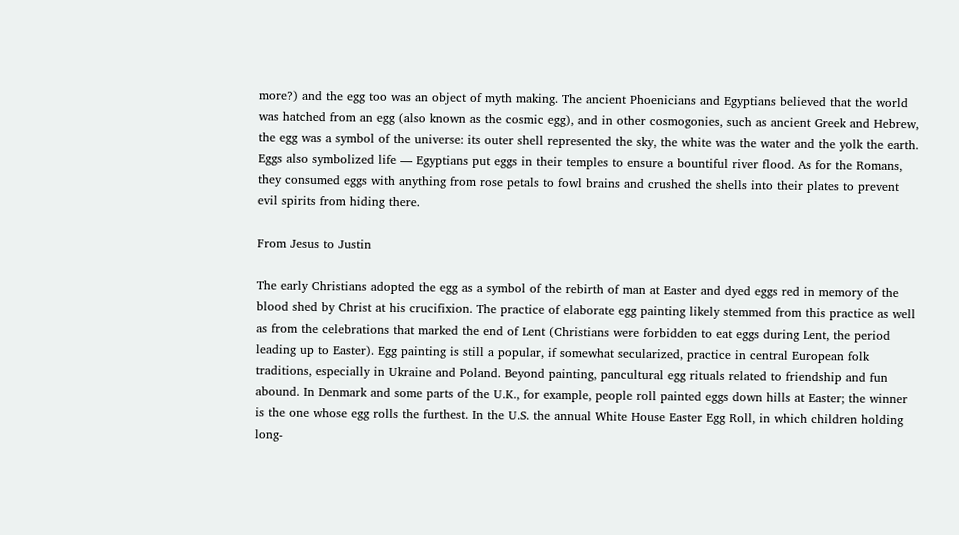more?) and the egg too was an object of myth making. The ancient Phoenicians and Egyptians believed that the world was hatched from an egg (also known as the cosmic egg), and in other cosmogonies, such as ancient Greek and Hebrew, the egg was a symbol of the universe: its outer shell represented the sky, the white was the water and the yolk the earth. Eggs also symbolized life — Egyptians put eggs in their temples to ensure a bountiful river flood. As for the Romans, they consumed eggs with anything from rose petals to fowl brains and crushed the shells into their plates to prevent evil spirits from hiding there.

From Jesus to Justin

The early Christians adopted the egg as a symbol of the rebirth of man at Easter and dyed eggs red in memory of the blood shed by Christ at his crucifixion. The practice of elaborate egg painting likely stemmed from this practice as well as from the celebrations that marked the end of Lent (Christians were forbidden to eat eggs during Lent, the period leading up to Easter). Egg painting is still a popular, if somewhat secularized, practice in central European folk traditions, especially in Ukraine and Poland. Beyond painting, pancultural egg rituals related to friendship and fun abound. In Denmark and some parts of the U.K., for example, people roll painted eggs down hills at Easter; the winner is the one whose egg rolls the furthest. In the U.S. the annual White House Easter Egg Roll, in which children holding long-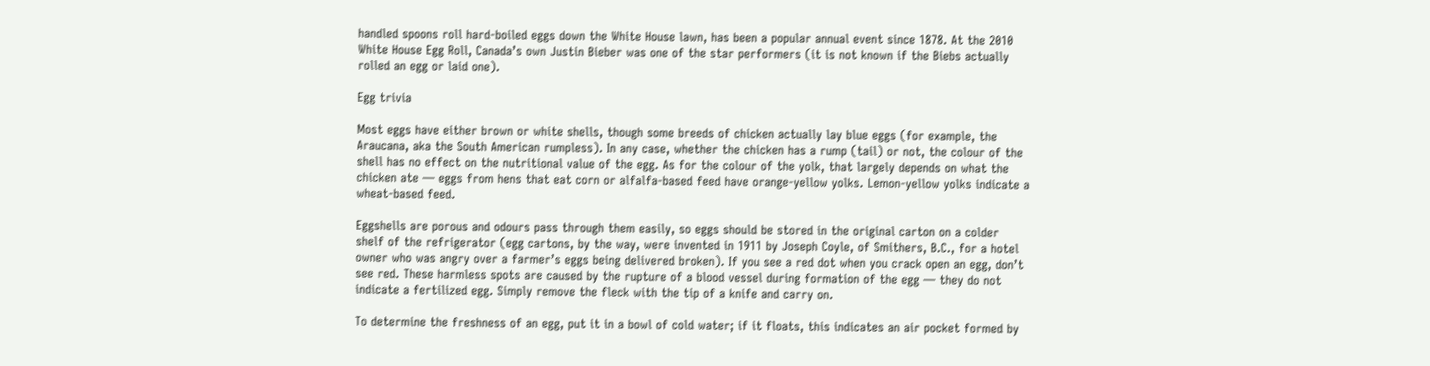handled spoons roll hard-boiled eggs down the White House lawn, has been a popular annual event since 1878. At the 2010 White House Egg Roll, Canada’s own Justin Bieber was one of the star performers (it is not known if the Biebs actually rolled an egg or laid one).

Egg trivia

Most eggs have either brown or white shells, though some breeds of chicken actually lay blue eggs (for example, the Araucana, aka the South American rumpless). In any case, whether the chicken has a rump (tail) or not, the colour of the shell has no effect on the nutritional value of the egg. As for the colour of the yolk, that largely depends on what the chicken ate — eggs from hens that eat corn or alfalfa-based feed have orange-yellow yolks. Lemon-yellow yolks indicate a wheat-based feed.

Eggshells are porous and odours pass through them easily, so eggs should be stored in the original carton on a colder shelf of the refrigerator (egg cartons, by the way, were invented in 1911 by Joseph Coyle, of Smithers, B.C., for a hotel owner who was angry over a farmer’s eggs being delivered broken). If you see a red dot when you crack open an egg, don’t see red. These harmless spots are caused by the rupture of a blood vessel during formation of the egg — they do not indicate a fertilized egg. Simply remove the fleck with the tip of a knife and carry on.

To determine the freshness of an egg, put it in a bowl of cold water; if it floats, this indicates an air pocket formed by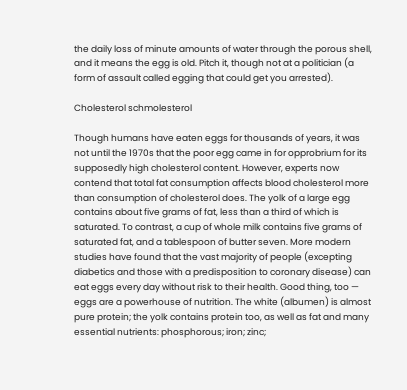the daily loss of minute amounts of water through the porous shell, and it means the egg is old. Pitch it, though not at a politician (a form of assault called egging that could get you arrested).

Cholesterol schmolesterol

Though humans have eaten eggs for thousands of years, it was not until the 1970s that the poor egg came in for opprobrium for its supposedly high cholesterol content. However, experts now contend that total fat consumption affects blood cholesterol more than consumption of cholesterol does. The yolk of a large egg contains about five grams of fat, less than a third of which is saturated. To contrast, a cup of whole milk contains five grams of saturated fat, and a tablespoon of butter seven. More modern studies have found that the vast majority of people (excepting diabetics and those with a predisposition to coronary disease) can eat eggs every day without risk to their health. Good thing, too — eggs are a powerhouse of nutrition. The white (albumen) is almost pure protein; the yolk contains protein too, as well as fat and many essential nutrients: phosphorous; iron; zinc;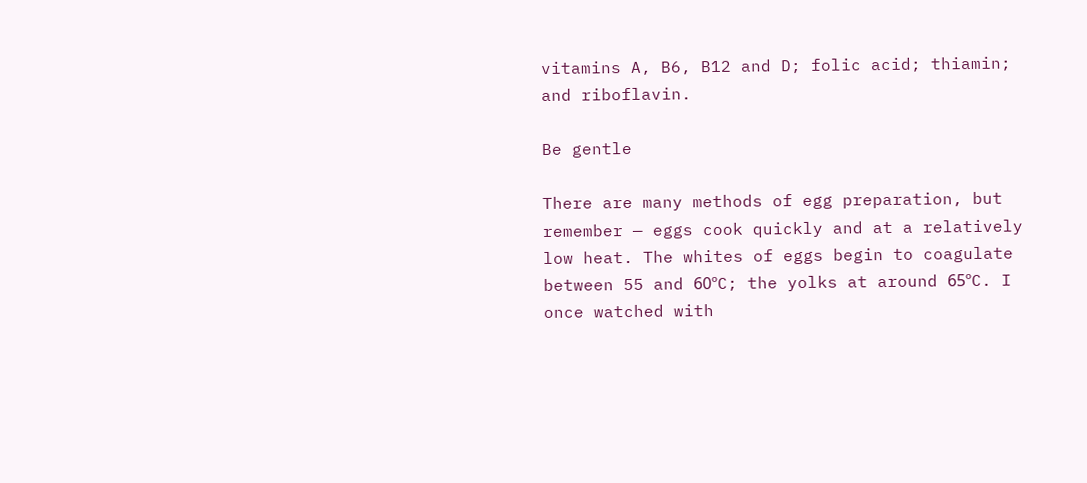vitamins A, B6, B12 and D; folic acid; thiamin; and riboflavin.

Be gentle

There are many methods of egg preparation, but remember — eggs cook quickly and at a relatively low heat. The whites of eggs begin to coagulate between 55 and 60ºC; the yolks at around 65ºC. I once watched with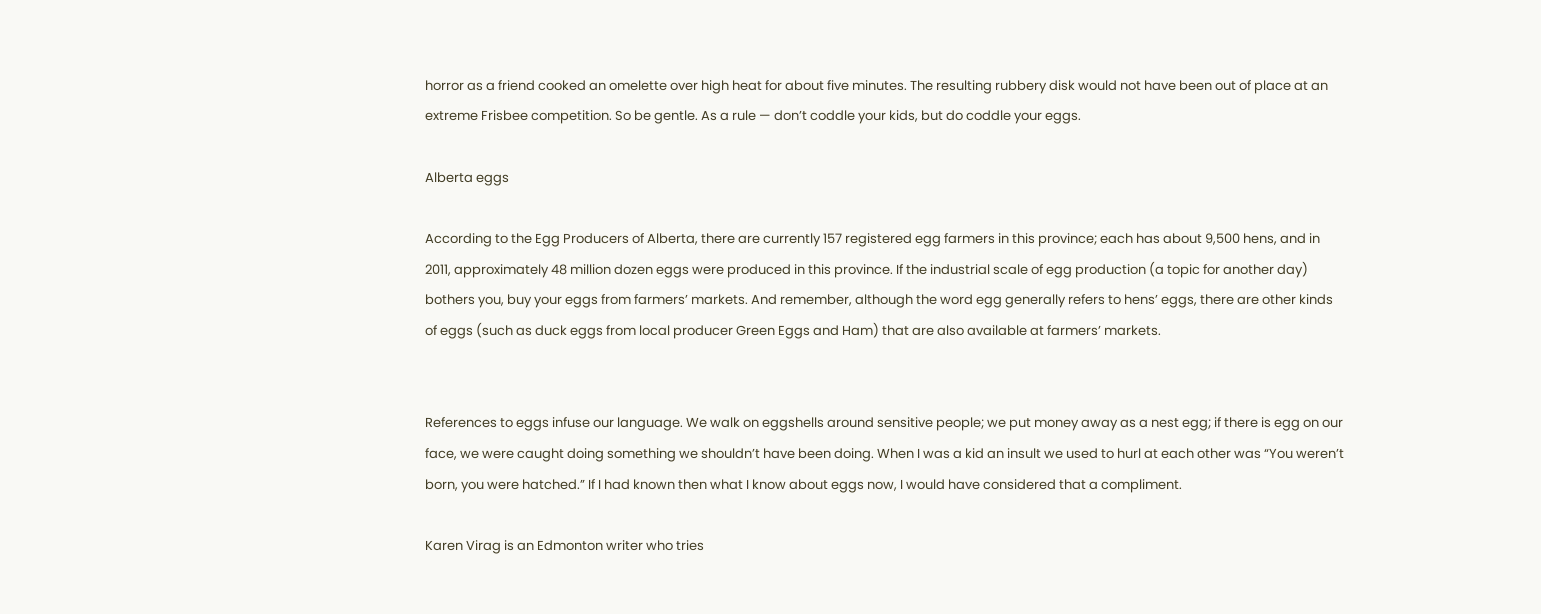horror as a friend cooked an omelette over high heat for about five minutes. The resulting rubbery disk would not have been out of place at an extreme Frisbee competition. So be gentle. As a rule — don’t coddle your kids, but do coddle your eggs.

Alberta eggs

According to the Egg Producers of Alberta, there are currently 157 registered egg farmers in this province; each has about 9,500 hens, and in 2011, approximately 48 million dozen eggs were produced in this province. If the industrial scale of egg production (a topic for another day) bothers you, buy your eggs from farmers’ markets. And remember, although the word egg generally refers to hens’ eggs, there are other kinds of eggs (such as duck eggs from local producer Green Eggs and Ham) that are also available at farmers’ markets.


References to eggs infuse our language. We walk on eggshells around sensitive people; we put money away as a nest egg; if there is egg on our face, we were caught doing something we shouldn’t have been doing. When I was a kid an insult we used to hurl at each other was “You weren’t born, you were hatched.” If I had known then what I know about eggs now, I would have considered that a compliment.

Karen Virag is an Edmonton writer who tries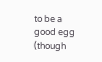to be a good egg (though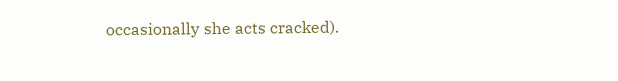occasionally she acts cracked).